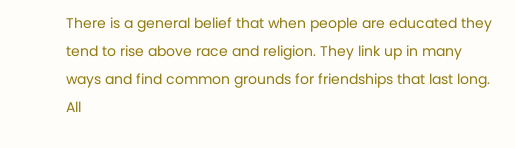There is a general belief that when people are educated they tend to rise above race and religion. They link up in many ways and find common grounds for friendships that last long. All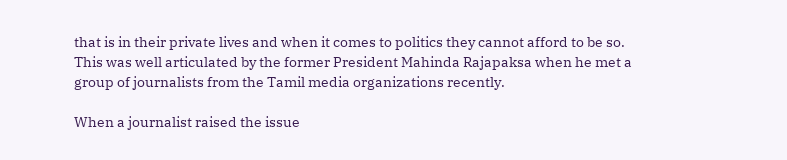that is in their private lives and when it comes to politics they cannot afford to be so. This was well articulated by the former President Mahinda Rajapaksa when he met a group of journalists from the Tamil media organizations recently.

When a journalist raised the issue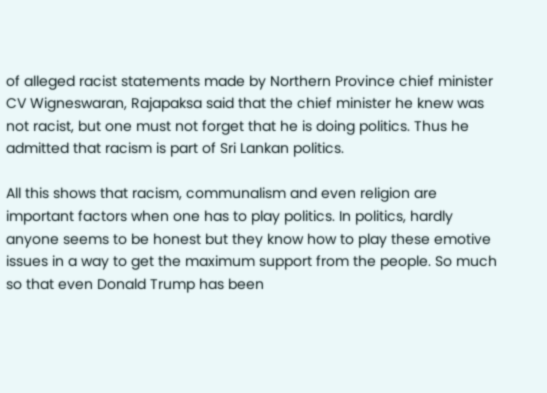of alleged racist statements made by Northern Province chief minister CV Wigneswaran, Rajapaksa said that the chief minister he knew was not racist, but one must not forget that he is doing politics. Thus he admitted that racism is part of Sri Lankan politics.

All this shows that racism, communalism and even religion are important factors when one has to play politics. In politics, hardly anyone seems to be honest but they know how to play these emotive issues in a way to get the maximum support from the people. So much so that even Donald Trump has been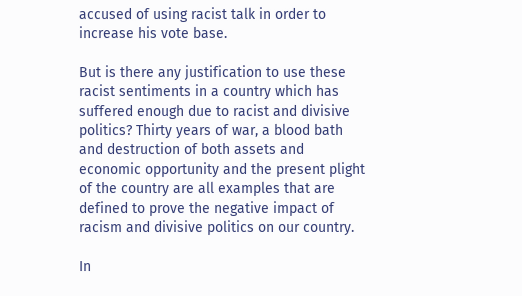accused of using racist talk in order to increase his vote base.

But is there any justification to use these racist sentiments in a country which has suffered enough due to racist and divisive politics? Thirty years of war, a blood bath and destruction of both assets and economic opportunity and the present plight of the country are all examples that are defined to prove the negative impact of racism and divisive politics on our country.

In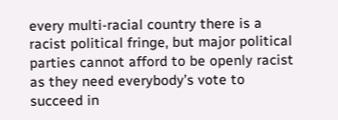every multi-racial country there is a racist political fringe, but major political parties cannot afford to be openly racist as they need everybody’s vote to succeed in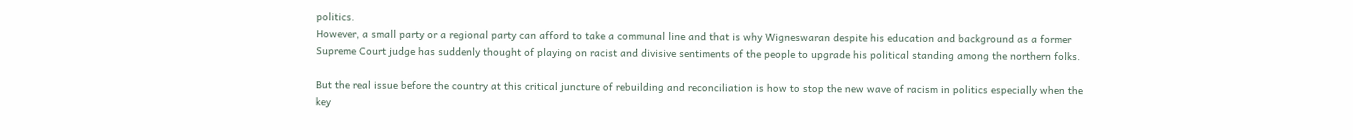politics.
However, a small party or a regional party can afford to take a communal line and that is why Wigneswaran despite his education and background as a former Supreme Court judge has suddenly thought of playing on racist and divisive sentiments of the people to upgrade his political standing among the northern folks.

But the real issue before the country at this critical juncture of rebuilding and reconciliation is how to stop the new wave of racism in politics especially when the key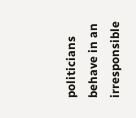politicians behave in an irresponsible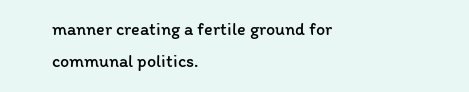manner creating a fertile ground for communal politics.